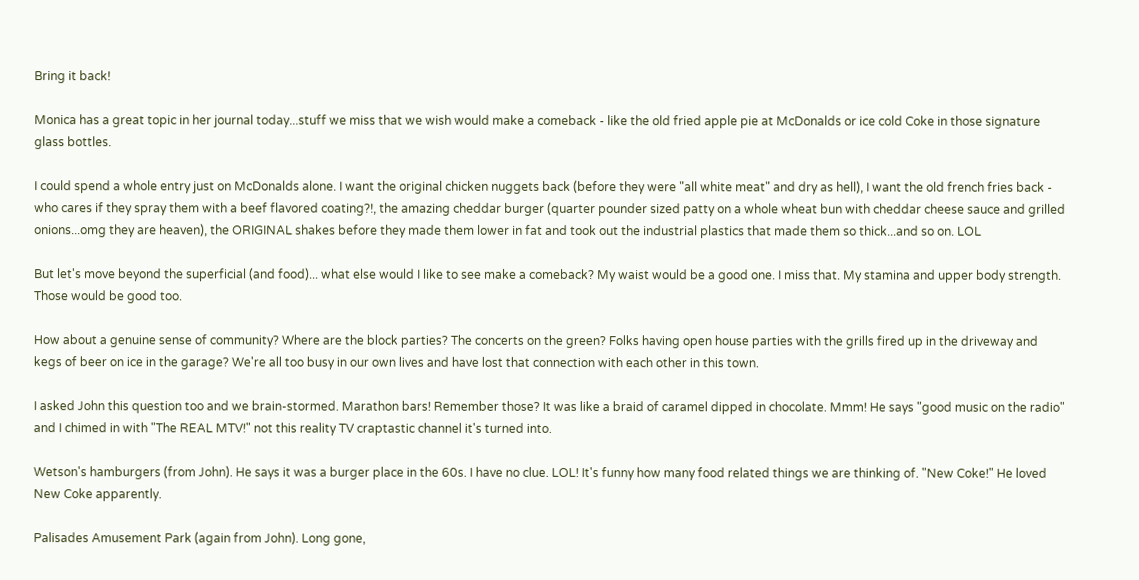Bring it back!

Monica has a great topic in her journal today...stuff we miss that we wish would make a comeback - like the old fried apple pie at McDonalds or ice cold Coke in those signature glass bottles.

I could spend a whole entry just on McDonalds alone. I want the original chicken nuggets back (before they were "all white meat" and dry as hell), I want the old french fries back - who cares if they spray them with a beef flavored coating?!, the amazing cheddar burger (quarter pounder sized patty on a whole wheat bun with cheddar cheese sauce and grilled onions...omg they are heaven), the ORIGINAL shakes before they made them lower in fat and took out the industrial plastics that made them so thick...and so on. LOL

But let's move beyond the superficial (and food)... what else would I like to see make a comeback? My waist would be a good one. I miss that. My stamina and upper body strength. Those would be good too.

How about a genuine sense of community? Where are the block parties? The concerts on the green? Folks having open house parties with the grills fired up in the driveway and kegs of beer on ice in the garage? We're all too busy in our own lives and have lost that connection with each other in this town.

I asked John this question too and we brain-stormed. Marathon bars! Remember those? It was like a braid of caramel dipped in chocolate. Mmm! He says "good music on the radio" and I chimed in with "The REAL MTV!" not this reality TV craptastic channel it's turned into.

Wetson's hamburgers (from John). He says it was a burger place in the 60s. I have no clue. LOL! It's funny how many food related things we are thinking of. "New Coke!" He loved New Coke apparently.

Palisades Amusement Park (again from John). Long gone,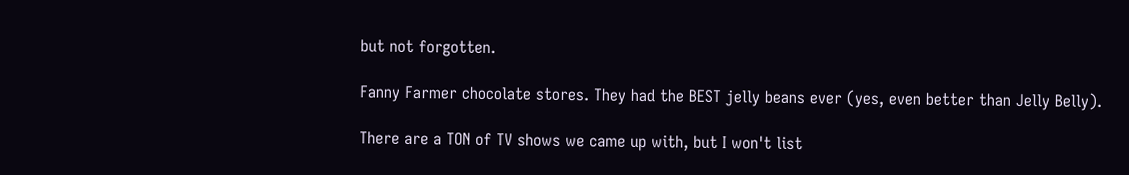but not forgotten.

Fanny Farmer chocolate stores. They had the BEST jelly beans ever (yes, even better than Jelly Belly).

There are a TON of TV shows we came up with, but I won't list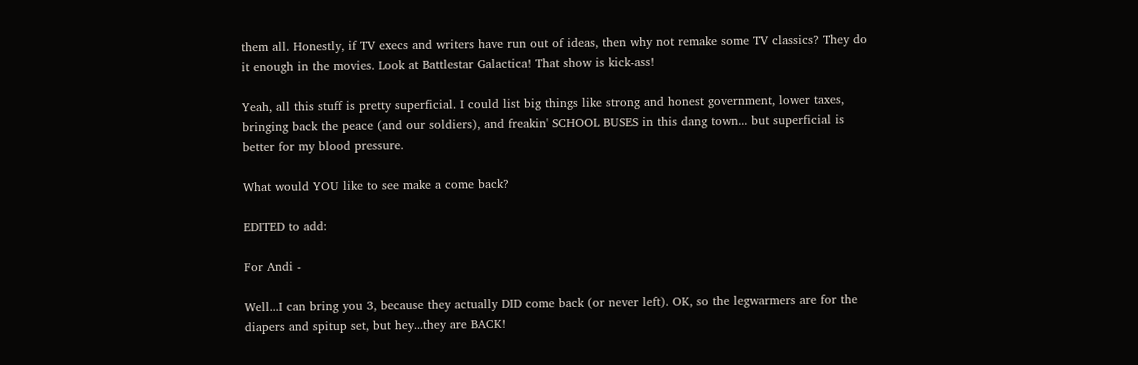them all. Honestly, if TV execs and writers have run out of ideas, then why not remake some TV classics? They do it enough in the movies. Look at Battlestar Galactica! That show is kick-ass!

Yeah, all this stuff is pretty superficial. I could list big things like strong and honest government, lower taxes, bringing back the peace (and our soldiers), and freakin' SCHOOL BUSES in this dang town... but superficial is better for my blood pressure.

What would YOU like to see make a come back?

EDITED to add:

For Andi -

Well...I can bring you 3, because they actually DID come back (or never left). OK, so the legwarmers are for the diapers and spitup set, but hey...they are BACK!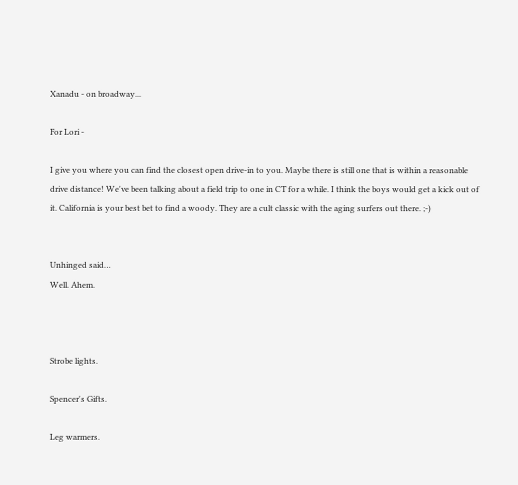Xanadu - on broadway...

For Lori -

I give you where you can find the closest open drive-in to you. Maybe there is still one that is within a reasonable drive distance! We've been talking about a field trip to one in CT for a while. I think the boys would get a kick out of it. California is your best bet to find a woody. They are a cult classic with the aging surfers out there. ;-)


Unhinged said…
Well. Ahem.



Strobe lights.

Spencer's Gifts.

Leg warmers.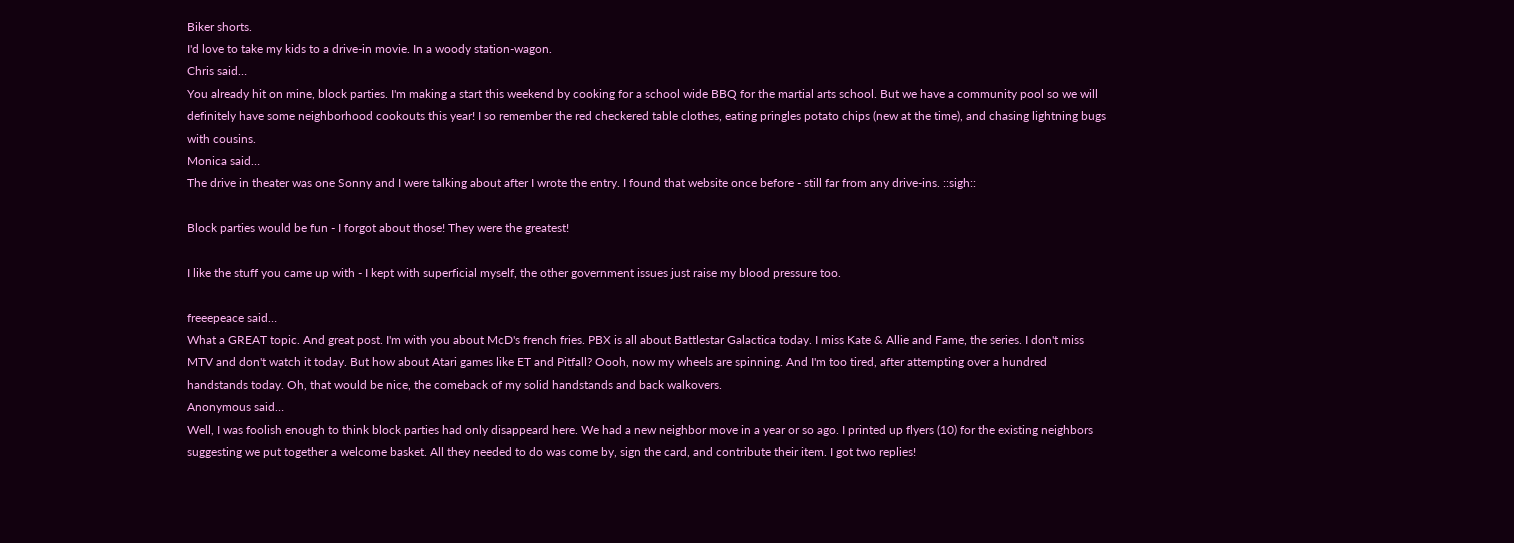Biker shorts.
I'd love to take my kids to a drive-in movie. In a woody station-wagon.
Chris said…
You already hit on mine, block parties. I'm making a start this weekend by cooking for a school wide BBQ for the martial arts school. But we have a community pool so we will definitely have some neighborhood cookouts this year! I so remember the red checkered table clothes, eating pringles potato chips (new at the time), and chasing lightning bugs with cousins.
Monica said…
The drive in theater was one Sonny and I were talking about after I wrote the entry. I found that website once before - still far from any drive-ins. ::sigh::

Block parties would be fun - I forgot about those! They were the greatest!

I like the stuff you came up with - I kept with superficial myself, the other government issues just raise my blood pressure too.

freeepeace said…
What a GREAT topic. And great post. I'm with you about McD's french fries. PBX is all about Battlestar Galactica today. I miss Kate & Allie and Fame, the series. I don't miss MTV and don't watch it today. But how about Atari games like ET and Pitfall? Oooh, now my wheels are spinning. And I'm too tired, after attempting over a hundred handstands today. Oh, that would be nice, the comeback of my solid handstands and back walkovers.
Anonymous said…
Well, I was foolish enough to think block parties had only disappeard here. We had a new neighbor move in a year or so ago. I printed up flyers (10) for the existing neighbors suggesting we put together a welcome basket. All they needed to do was come by, sign the card, and contribute their item. I got two replies!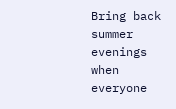Bring back summer evenings when everyone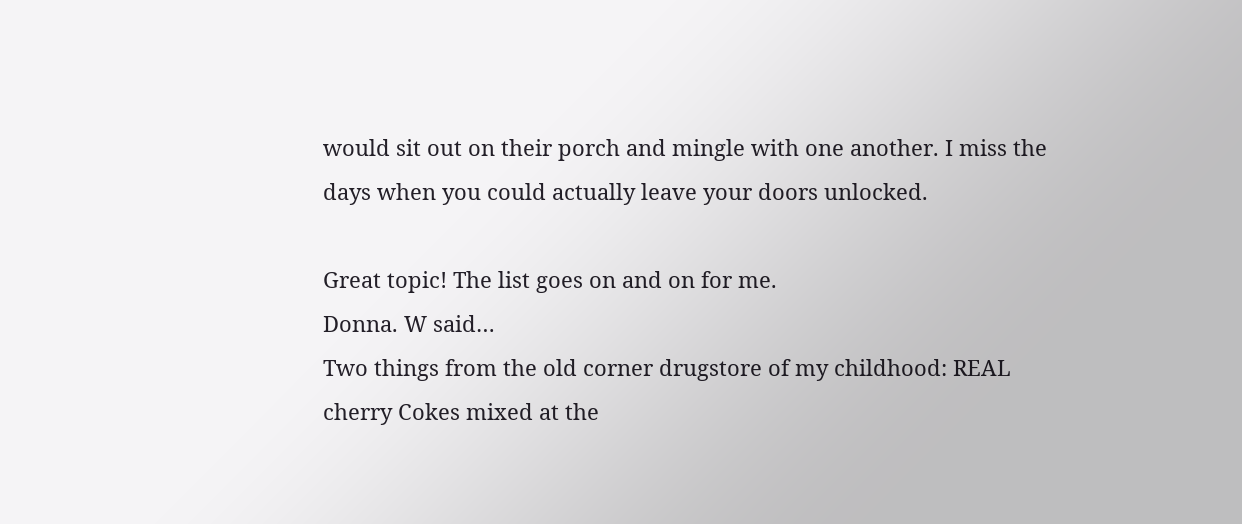would sit out on their porch and mingle with one another. I miss the days when you could actually leave your doors unlocked.

Great topic! The list goes on and on for me.
Donna. W said…
Two things from the old corner drugstore of my childhood: REAL cherry Cokes mixed at the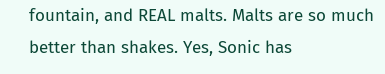fountain, and REAL malts. Malts are so much better than shakes. Yes, Sonic has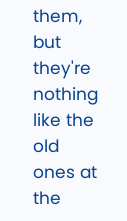them, but they're nothing like the old ones at the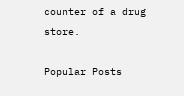counter of a drug store.

Popular Posts